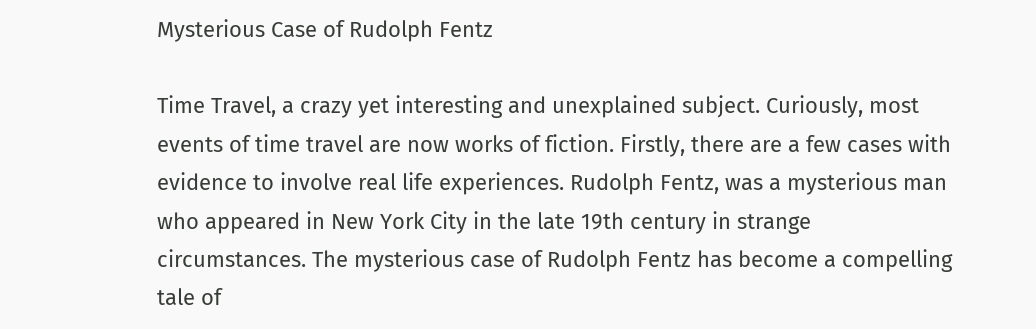Mysterious Case of Rudolph Fentz

Time Travel, a crazy yet interesting and unexplained subject. Curiously, most events of time travel are now works of fiction. Firstly, there are a few cases with evidence to involve real life experiences. Rudolph Fentz, was a mysterious man who appeared in New York City in the late 19th century in strange circumstances. The mysterious case of Rudolph Fentz has become a compelling tale of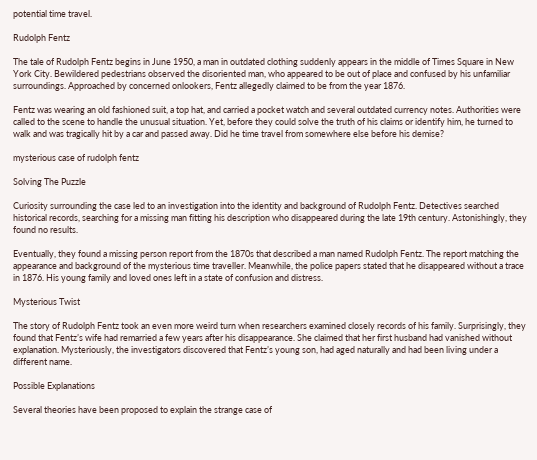potential time travel.

Rudolph Fentz

The tale of Rudolph Fentz begins in June 1950, a man in outdated clothing suddenly appears in the middle of Times Square in New York City. Bewildered pedestrians observed the disoriented man, who appeared to be out of place and confused by his unfamiliar surroundings. Approached by concerned onlookers, Fentz allegedly claimed to be from the year 1876.

Fentz was wearing an old fashioned suit, a top hat, and carried a pocket watch and several outdated currency notes. Authorities were called to the scene to handle the unusual situation. Yet, before they could solve the truth of his claims or identify him, he turned to walk and was tragically hit by a car and passed away. Did he time travel from somewhere else before his demise?

mysterious case of rudolph fentz

Solving The Puzzle

Curiosity surrounding the case led to an investigation into the identity and background of Rudolph Fentz. Detectives searched historical records, searching for a missing man fitting his description who disappeared during the late 19th century. Astonishingly, they found no results.

Eventually, they found a missing person report from the 1870s that described a man named Rudolph Fentz. The report matching the appearance and background of the mysterious time traveller. Meanwhile, the police papers stated that he disappeared without a trace in 1876. His young family and loved ones left in a state of confusion and distress.

Mysterious Twist

The story of Rudolph Fentz took an even more weird turn when researchers examined closely records of his family. Surprisingly, they found that Fentz’s wife had remarried a few years after his disappearance. She claimed that her first husband had vanished without explanation. Mysteriously, the investigators discovered that Fentz’s young son, had aged naturally and had been living under a different name.

Possible Explanations

Several theories have been proposed to explain the strange case of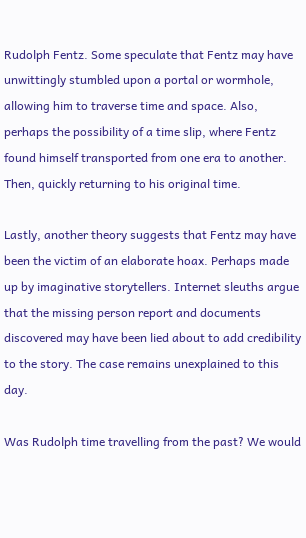Rudolph Fentz. Some speculate that Fentz may have unwittingly stumbled upon a portal or wormhole, allowing him to traverse time and space. Also, perhaps the possibility of a time slip, where Fentz found himself transported from one era to another. Then, quickly returning to his original time.

Lastly, another theory suggests that Fentz may have been the victim of an elaborate hoax. Perhaps made up by imaginative storytellers. Internet sleuths argue that the missing person report and documents discovered may have been lied about to add credibility to the story. The case remains unexplained to this day.

Was Rudolph time travelling from the past? We would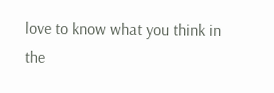love to know what you think in the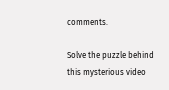comments.

Solve the puzzle behind this mysterious video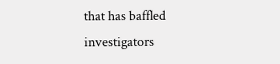that has baffled investigators